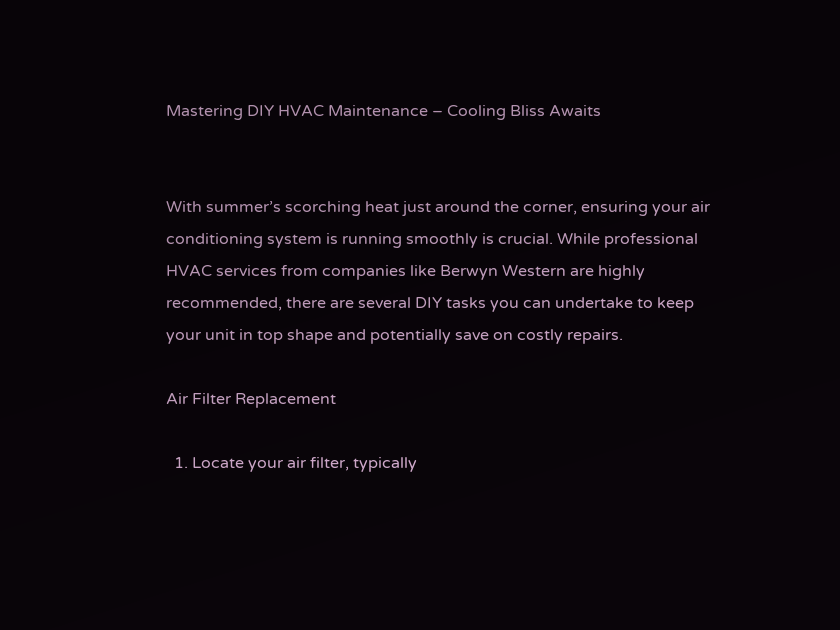Mastering DIY HVAC Maintenance – Cooling Bliss Awaits


With summer’s scorching heat just around the corner, ensuring your air conditioning system is running smoothly is crucial. While professional HVAC services from companies like Berwyn Western are highly recommended, there are several DIY tasks you can undertake to keep your unit in top shape and potentially save on costly repairs.

Air Filter Replacement

  1. Locate your air filter, typically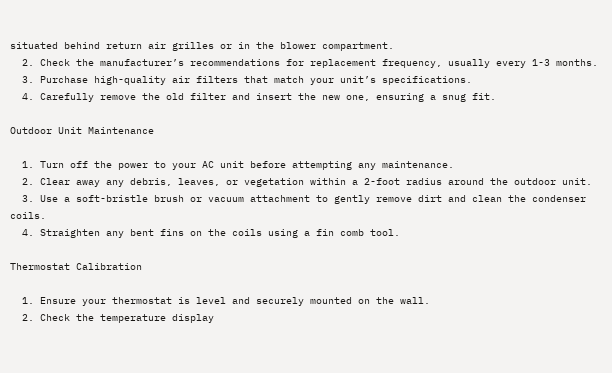situated behind return air grilles or in the blower compartment.
  2. Check the manufacturer’s recommendations for replacement frequency, usually every 1-3 months.
  3. Purchase high-quality air filters that match your unit’s specifications.
  4. Carefully remove the old filter and insert the new one, ensuring a snug fit.

Outdoor Unit Maintenance

  1. Turn off the power to your AC unit before attempting any maintenance.
  2. Clear away any debris, leaves, or vegetation within a 2-foot radius around the outdoor unit.
  3. Use a soft-bristle brush or vacuum attachment to gently remove dirt and clean the condenser coils.
  4. Straighten any bent fins on the coils using a fin comb tool.

Thermostat Calibration

  1. Ensure your thermostat is level and securely mounted on the wall.
  2. Check the temperature display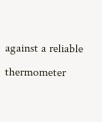against a reliable thermometer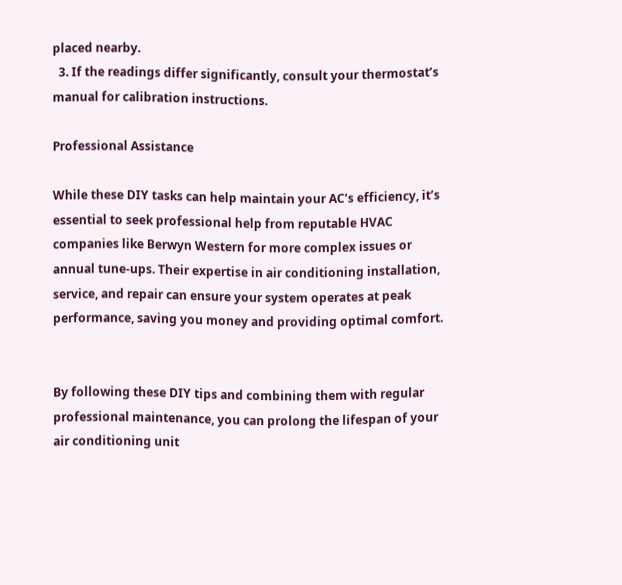placed nearby.
  3. If the readings differ significantly, consult your thermostat’s manual for calibration instructions.

Professional Assistance

While these DIY tasks can help maintain your AC’s efficiency, it’s essential to seek professional help from reputable HVAC companies like Berwyn Western for more complex issues or annual tune-ups. Their expertise in air conditioning installation, service, and repair can ensure your system operates at peak performance, saving you money and providing optimal comfort.


By following these DIY tips and combining them with regular professional maintenance, you can prolong the lifespan of your air conditioning unit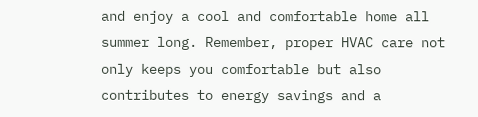and enjoy a cool and comfortable home all summer long. Remember, proper HVAC care not only keeps you comfortable but also contributes to energy savings and a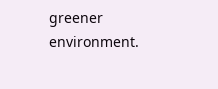greener environment.